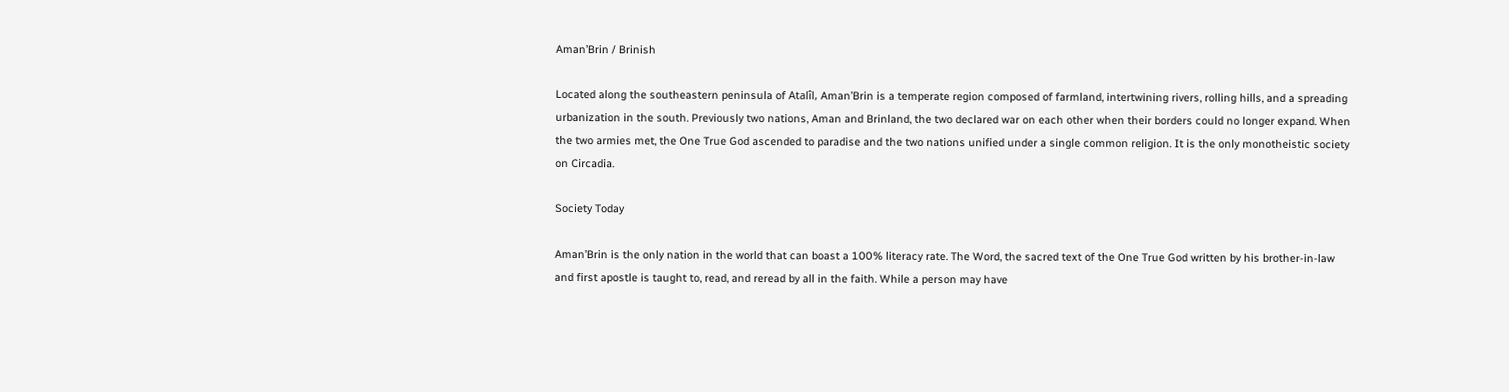Aman’Brin / Brinish

Located along the southeastern peninsula of Atalîl, Aman’Brin is a temperate region composed of farmland, intertwining rivers, rolling hills, and a spreading urbanization in the south. Previously two nations, Aman and Brinland, the two declared war on each other when their borders could no longer expand. When the two armies met, the One True God ascended to paradise and the two nations unified under a single common religion. It is the only monotheistic society on Circadia.

Society Today

Aman’Brin is the only nation in the world that can boast a 100% literacy rate. The Word, the sacred text of the One True God written by his brother-in-law and first apostle is taught to, read, and reread by all in the faith. While a person may have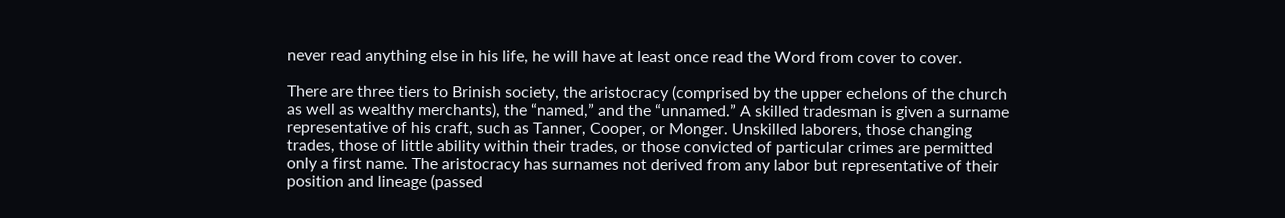never read anything else in his life, he will have at least once read the Word from cover to cover.

There are three tiers to Brinish society, the aristocracy (comprised by the upper echelons of the church as well as wealthy merchants), the “named,” and the “unnamed.” A skilled tradesman is given a surname representative of his craft, such as Tanner, Cooper, or Monger. Unskilled laborers, those changing trades, those of little ability within their trades, or those convicted of particular crimes are permitted only a first name. The aristocracy has surnames not derived from any labor but representative of their position and lineage (passed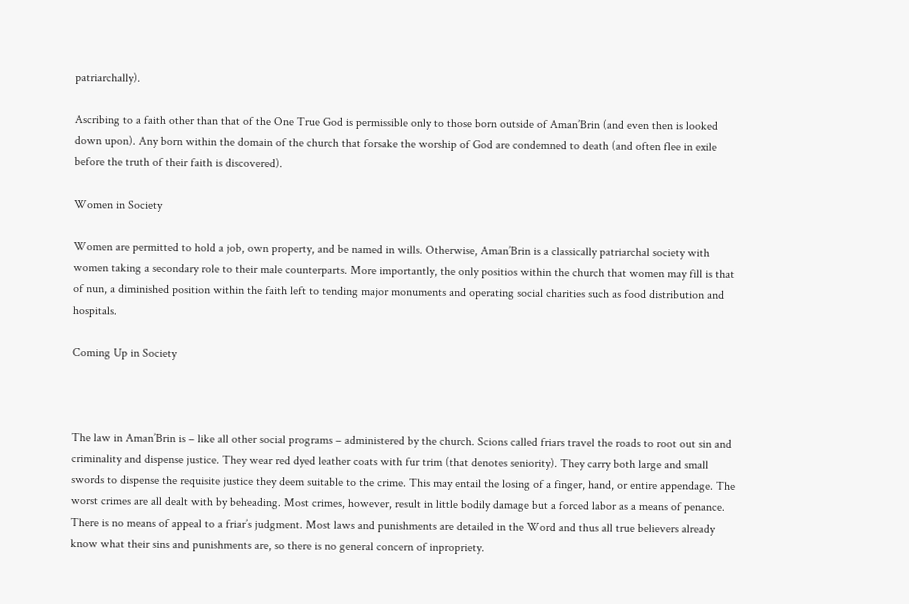patriarchally).

Ascribing to a faith other than that of the One True God is permissible only to those born outside of Aman’Brin (and even then is looked down upon). Any born within the domain of the church that forsake the worship of God are condemned to death (and often flee in exile before the truth of their faith is discovered).

Women in Society

Women are permitted to hold a job, own property, and be named in wills. Otherwise, Aman’Brin is a classically patriarchal society with women taking a secondary role to their male counterparts. More importantly, the only positios within the church that women may fill is that of nun, a diminished position within the faith left to tending major monuments and operating social charities such as food distribution and hospitals.

Coming Up in Society



The law in Aman’Brin is – like all other social programs – administered by the church. Scions called friars travel the roads to root out sin and criminality and dispense justice. They wear red dyed leather coats with fur trim (that denotes seniority). They carry both large and small swords to dispense the requisite justice they deem suitable to the crime. This may entail the losing of a finger, hand, or entire appendage. The worst crimes are all dealt with by beheading. Most crimes, however, result in little bodily damage but a forced labor as a means of penance. There is no means of appeal to a friar’s judgment. Most laws and punishments are detailed in the Word and thus all true believers already know what their sins and punishments are, so there is no general concern of inpropriety.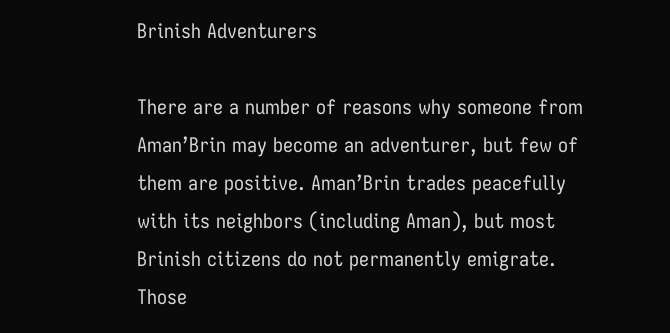Brinish Adventurers

There are a number of reasons why someone from Aman’Brin may become an adventurer, but few of them are positive. Aman’Brin trades peacefully with its neighbors (including Aman), but most Brinish citizens do not permanently emigrate. Those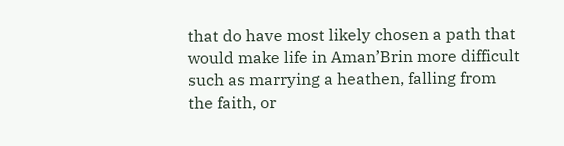that do have most likely chosen a path that would make life in Aman’Brin more difficult such as marrying a heathen, falling from the faith, or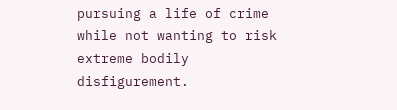pursuing a life of crime while not wanting to risk extreme bodily disfigurement.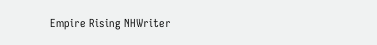Empire Rising NHWriter